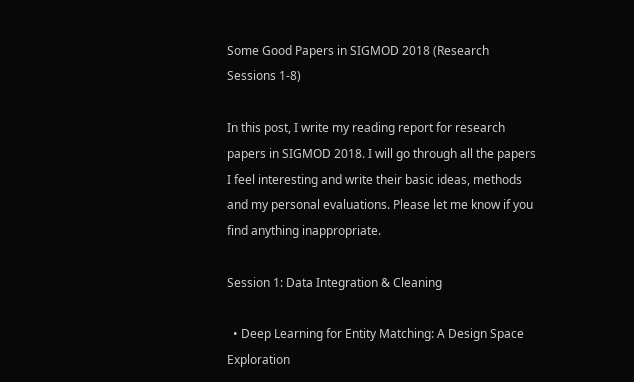Some Good Papers in SIGMOD 2018 (Research Sessions 1-8)

In this post, I write my reading report for research papers in SIGMOD 2018. I will go through all the papers I feel interesting and write their basic ideas, methods and my personal evaluations. Please let me know if you find anything inappropriate.

Session 1: Data Integration & Cleaning

  • Deep Learning for Entity Matching: A Design Space Exploration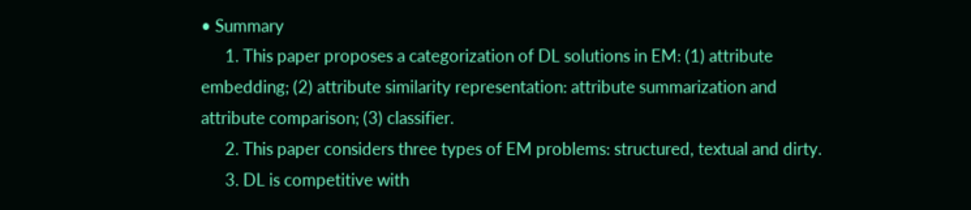• Summary
      1. This paper proposes a categorization of DL solutions in EM: (1) attribute embedding; (2) attribute similarity representation: attribute summarization and attribute comparison; (3) classifier.
      2. This paper considers three types of EM problems: structured, textual and dirty.
      3. DL is competitive with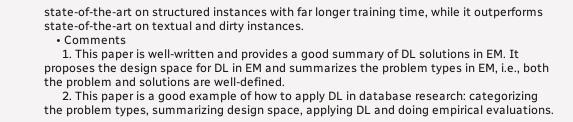state-of-the-art on structured instances with far longer training time, while it outperforms state-of-the-art on textual and dirty instances.
    • Comments
      1. This paper is well-written and provides a good summary of DL solutions in EM. It proposes the design space for DL in EM and summarizes the problem types in EM, i.e., both the problem and solutions are well-defined.
      2. This paper is a good example of how to apply DL in database research: categorizing the problem types, summarizing design space, applying DL and doing empirical evaluations.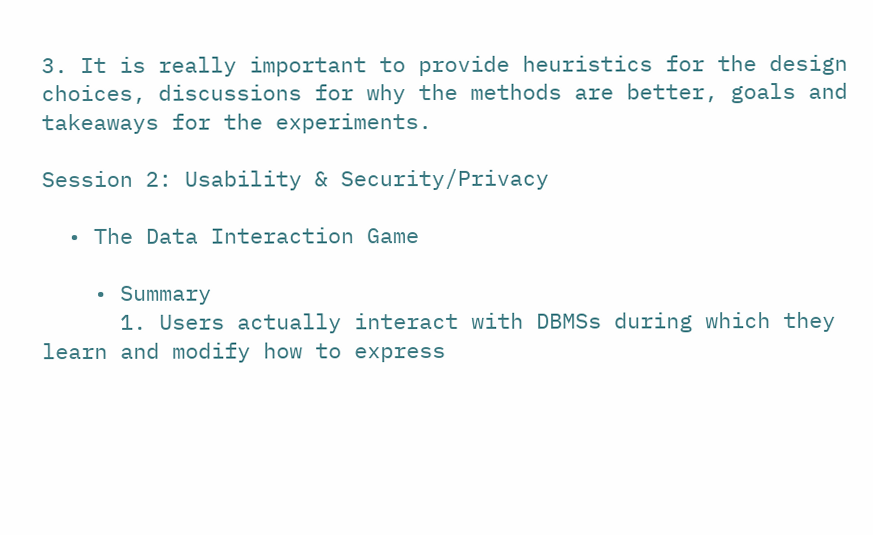3. It is really important to provide heuristics for the design choices, discussions for why the methods are better, goals and takeaways for the experiments.

Session 2: Usability & Security/Privacy

  • The Data Interaction Game

    • Summary
      1. Users actually interact with DBMSs during which they learn and modify how to express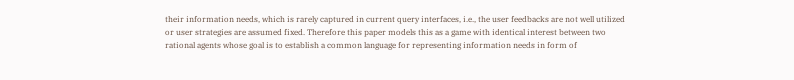their information needs, which is rarely captured in current query interfaces, i.e., the user feedbacks are not well utilized or user strategies are assumed fixed. Therefore this paper models this as a game with identical interest between two rational agents whose goal is to establish a common language for representing information needs in form of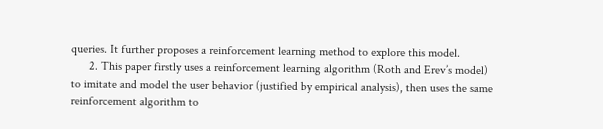queries. It further proposes a reinforcement learning method to explore this model.
      2. This paper firstly uses a reinforcement learning algorithm (Roth and Erev’s model) to imitate and model the user behavior (justified by empirical analysis), then uses the same reinforcement algorithm to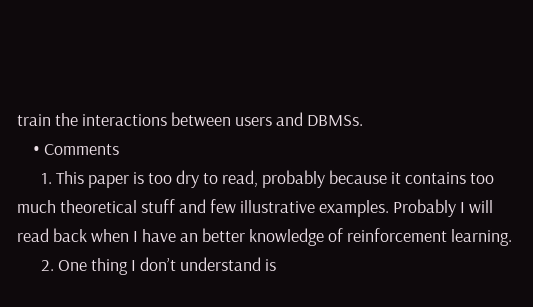train the interactions between users and DBMSs.
    • Comments
      1. This paper is too dry to read, probably because it contains too much theoretical stuff and few illustrative examples. Probably I will read back when I have an better knowledge of reinforcement learning.
      2. One thing I don’t understand is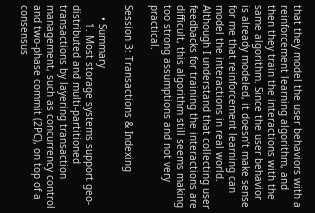that they model the user behaviors with a reinforcement learning algorithm, and then they train the interactions with the same algorithm. Since the user behavior is already modeled, it doesn’t make sense for me that reinforcement learning can model the interactions in real world. Although I understand that collecting user feedbacks for training the interactions are difficult, this algorithm still seems making too strong assumptions and not very practical.

Session 3: Transactions & Indexing

    • Summary
      1. Most storage systems support geo-distributed and multi-partitioned transactions by layering transaction management, such as concurrency control and two-phase commit (2PC), on top of a consensus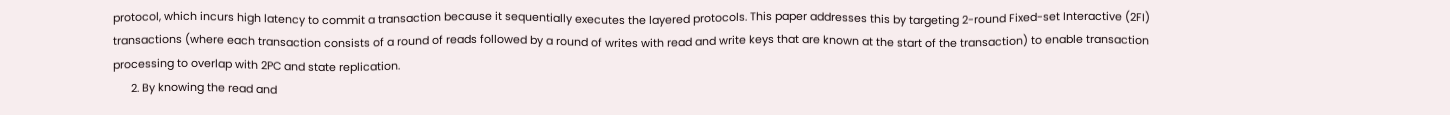protocol, which incurs high latency to commit a transaction because it sequentially executes the layered protocols. This paper addresses this by targeting 2-round Fixed-set Interactive (2FI) transactions (where each transaction consists of a round of reads followed by a round of writes with read and write keys that are known at the start of the transaction) to enable transaction processing to overlap with 2PC and state replication.
      2. By knowing the read and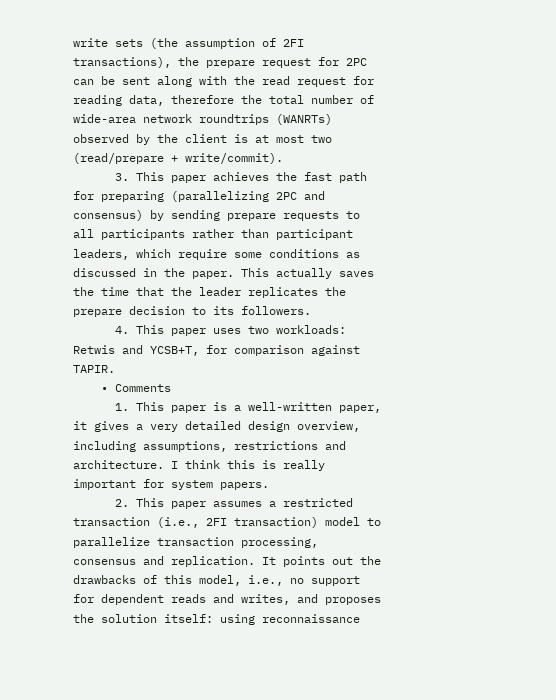write sets (the assumption of 2FI transactions), the prepare request for 2PC can be sent along with the read request for reading data, therefore the total number of wide-area network roundtrips (WANRTs) observed by the client is at most two (read/prepare + write/commit).
      3. This paper achieves the fast path for preparing (parallelizing 2PC and consensus) by sending prepare requests to all participants rather than participant leaders, which require some conditions as discussed in the paper. This actually saves the time that the leader replicates the prepare decision to its followers.
      4. This paper uses two workloads: Retwis and YCSB+T, for comparison against TAPIR.
    • Comments
      1. This paper is a well-written paper, it gives a very detailed design overview, including assumptions, restrictions and architecture. I think this is really important for system papers.
      2. This paper assumes a restricted transaction (i.e., 2FI transaction) model to parallelize transaction processing, consensus and replication. It points out the drawbacks of this model, i.e., no support for dependent reads and writes, and proposes the solution itself: using reconnaissance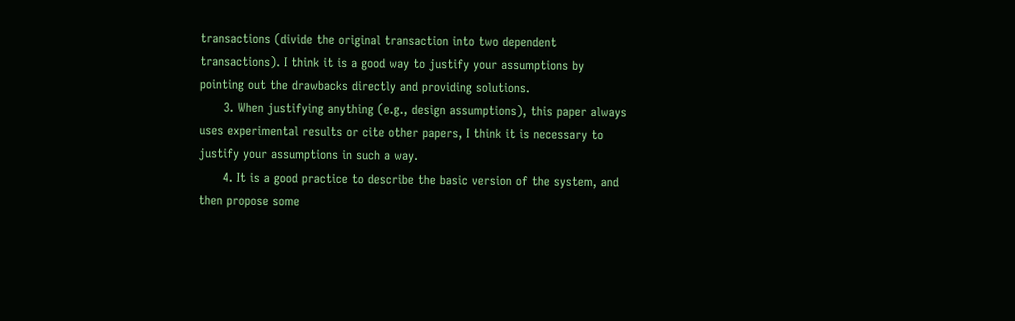transactions (divide the original transaction into two dependent transactions). I think it is a good way to justify your assumptions by pointing out the drawbacks directly and providing solutions.
      3. When justifying anything (e.g., design assumptions), this paper always uses experimental results or cite other papers, I think it is necessary to justify your assumptions in such a way.
      4. It is a good practice to describe the basic version of the system, and then propose some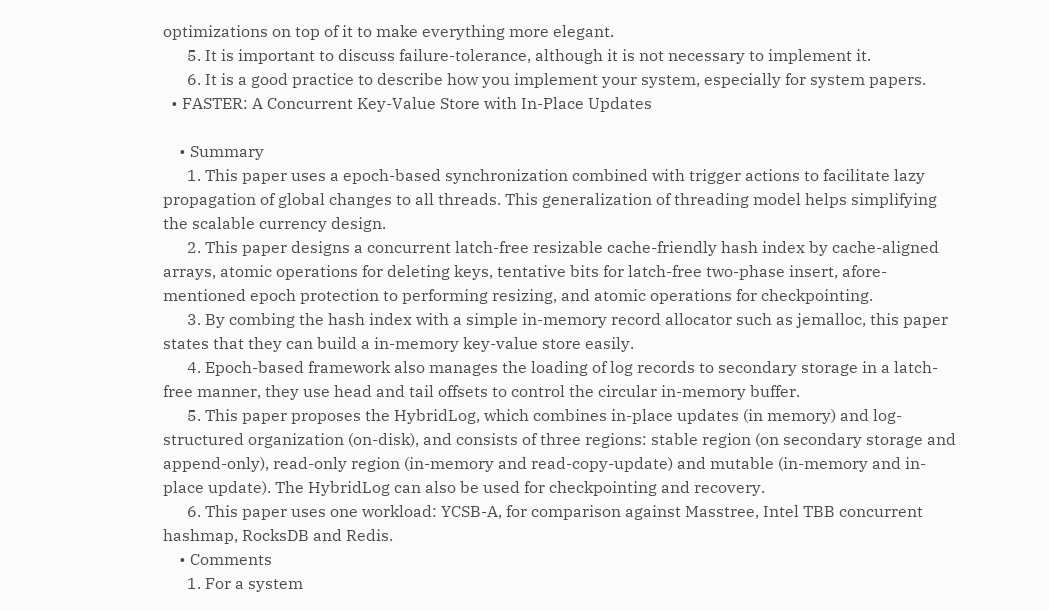optimizations on top of it to make everything more elegant.
      5. It is important to discuss failure-tolerance, although it is not necessary to implement it.
      6. It is a good practice to describe how you implement your system, especially for system papers.
  • FASTER: A Concurrent Key-Value Store with In-Place Updates

    • Summary
      1. This paper uses a epoch-based synchronization combined with trigger actions to facilitate lazy propagation of global changes to all threads. This generalization of threading model helps simplifying the scalable currency design.
      2. This paper designs a concurrent latch-free resizable cache-friendly hash index by cache-aligned arrays, atomic operations for deleting keys, tentative bits for latch-free two-phase insert, afore-mentioned epoch protection to performing resizing, and atomic operations for checkpointing.
      3. By combing the hash index with a simple in-memory record allocator such as jemalloc, this paper states that they can build a in-memory key-value store easily.
      4. Epoch-based framework also manages the loading of log records to secondary storage in a latch-free manner, they use head and tail offsets to control the circular in-memory buffer.
      5. This paper proposes the HybridLog, which combines in-place updates (in memory) and log-structured organization (on-disk), and consists of three regions: stable region (on secondary storage and append-only), read-only region (in-memory and read-copy-update) and mutable (in-memory and in-place update). The HybridLog can also be used for checkpointing and recovery.
      6. This paper uses one workload: YCSB-A, for comparison against Masstree, Intel TBB concurrent hashmap, RocksDB and Redis.
    • Comments
      1. For a system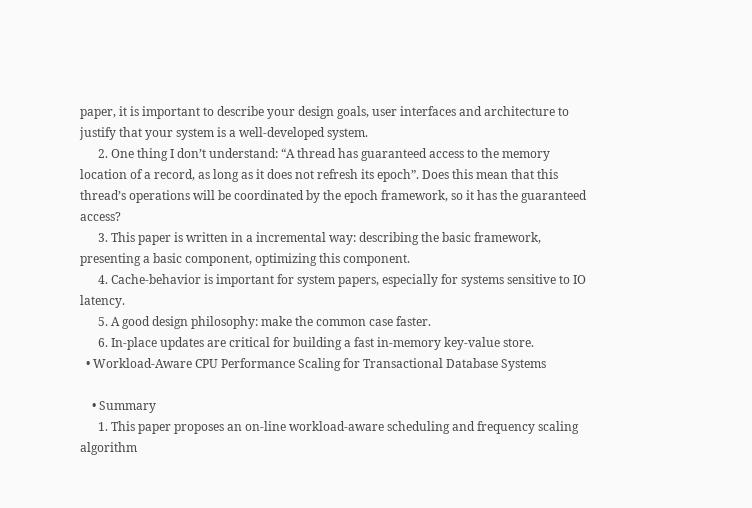paper, it is important to describe your design goals, user interfaces and architecture to justify that your system is a well-developed system.
      2. One thing I don’t understand: “A thread has guaranteed access to the memory location of a record, as long as it does not refresh its epoch”. Does this mean that this thread’s operations will be coordinated by the epoch framework, so it has the guaranteed access?
      3. This paper is written in a incremental way: describing the basic framework, presenting a basic component, optimizing this component.
      4. Cache-behavior is important for system papers, especially for systems sensitive to IO latency.
      5. A good design philosophy: make the common case faster.
      6. In-place updates are critical for building a fast in-memory key-value store.
  • Workload-Aware CPU Performance Scaling for Transactional Database Systems

    • Summary
      1. This paper proposes an on-line workload-aware scheduling and frequency scaling algorithm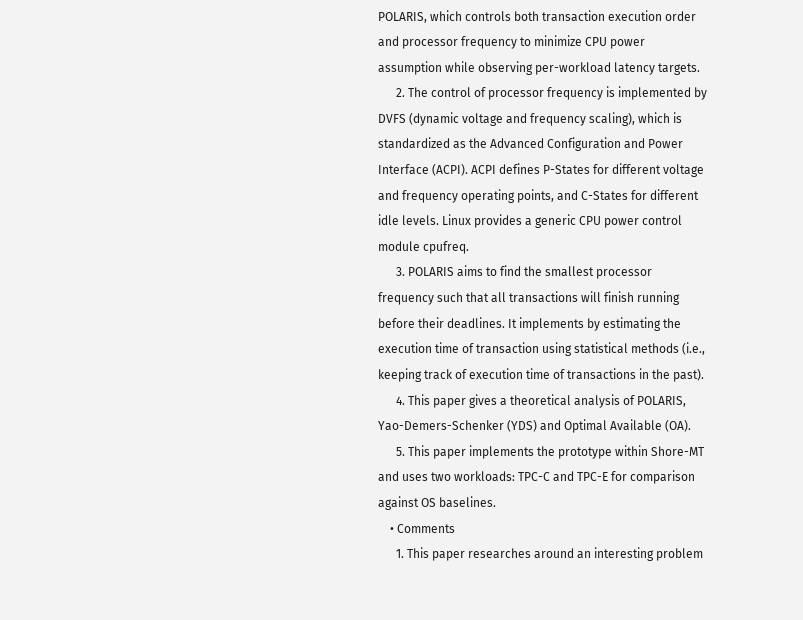POLARIS, which controls both transaction execution order and processor frequency to minimize CPU power assumption while observing per-workload latency targets.
      2. The control of processor frequency is implemented by DVFS (dynamic voltage and frequency scaling), which is standardized as the Advanced Configuration and Power Interface (ACPI). ACPI defines P-States for different voltage and frequency operating points, and C-States for different idle levels. Linux provides a generic CPU power control module cpufreq.
      3. POLARIS aims to find the smallest processor frequency such that all transactions will finish running before their deadlines. It implements by estimating the execution time of transaction using statistical methods (i.e., keeping track of execution time of transactions in the past).
      4. This paper gives a theoretical analysis of POLARIS, Yao-Demers-Schenker (YDS) and Optimal Available (OA).
      5. This paper implements the prototype within Shore-MT and uses two workloads: TPC-C and TPC-E for comparison against OS baselines.
    • Comments
      1. This paper researches around an interesting problem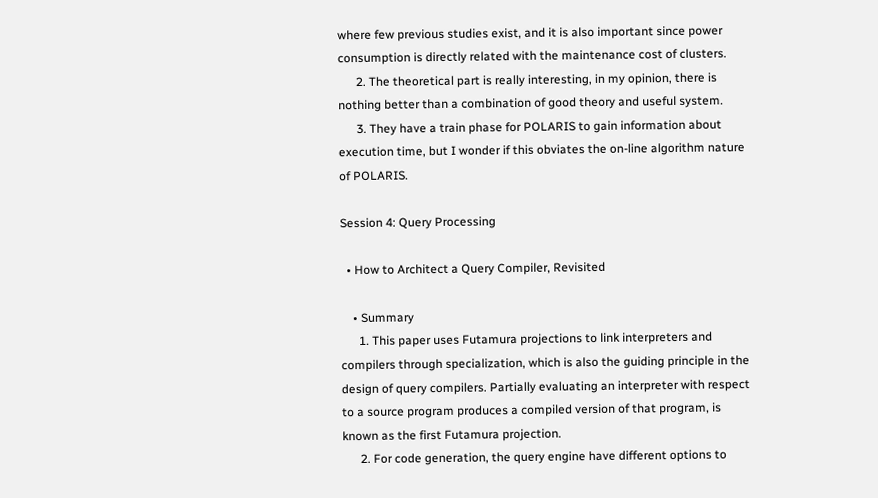where few previous studies exist, and it is also important since power consumption is directly related with the maintenance cost of clusters.
      2. The theoretical part is really interesting, in my opinion, there is nothing better than a combination of good theory and useful system.
      3. They have a train phase for POLARIS to gain information about execution time, but I wonder if this obviates the on-line algorithm nature of POLARIS.

Session 4: Query Processing

  • How to Architect a Query Compiler, Revisited

    • Summary
      1. This paper uses Futamura projections to link interpreters and compilers through specialization, which is also the guiding principle in the design of query compilers. Partially evaluating an interpreter with respect to a source program produces a compiled version of that program, is known as the first Futamura projection.
      2. For code generation, the query engine have different options to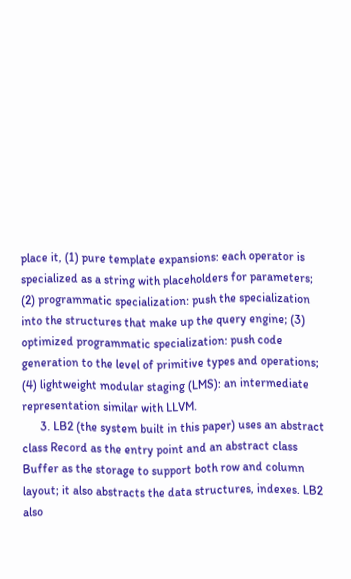place it, (1) pure template expansions: each operator is specialized as a string with placeholders for parameters; (2) programmatic specialization: push the specialization into the structures that make up the query engine; (3) optimized programmatic specialization: push code generation to the level of primitive types and operations; (4) lightweight modular staging (LMS): an intermediate representation similar with LLVM.
      3. LB2 (the system built in this paper) uses an abstract class Record as the entry point and an abstract class Buffer as the storage to support both row and column layout; it also abstracts the data structures, indexes. LB2 also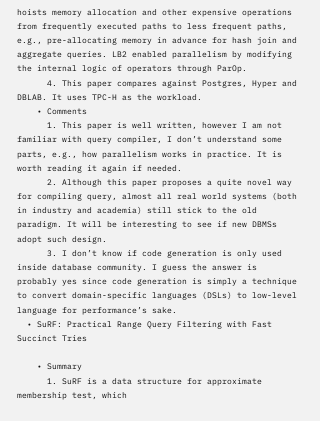hoists memory allocation and other expensive operations from frequently executed paths to less frequent paths, e.g., pre-allocating memory in advance for hash join and aggregate queries. LB2 enabled parallelism by modifying the internal logic of operators through ParOp.
      4. This paper compares against Postgres, Hyper and DBLAB. It uses TPC-H as the workload.
    • Comments
      1. This paper is well written, however I am not familiar with query compiler, I don’t understand some parts, e.g., how parallelism works in practice. It is worth reading it again if needed.
      2. Although this paper proposes a quite novel way for compiling query, almost all real world systems (both in industry and academia) still stick to the old paradigm. It will be interesting to see if new DBMSs adopt such design.
      3. I don’t know if code generation is only used inside database community. I guess the answer is probably yes since code generation is simply a technique to convert domain-specific languages (DSLs) to low-level language for performance’s sake.
  • SuRF: Practical Range Query Filtering with Fast Succinct Tries

    • Summary
      1. SuRF is a data structure for approximate membership test, which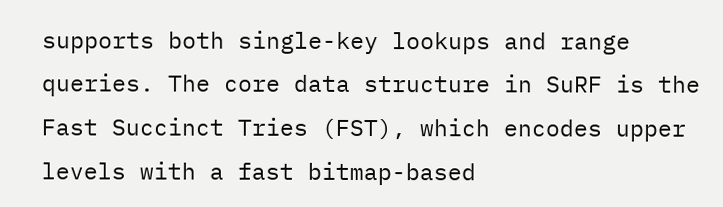supports both single-key lookups and range queries. The core data structure in SuRF is the Fast Succinct Tries (FST), which encodes upper levels with a fast bitmap-based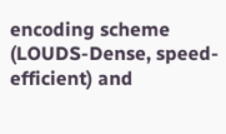encoding scheme (LOUDS-Dense, speed-efficient) and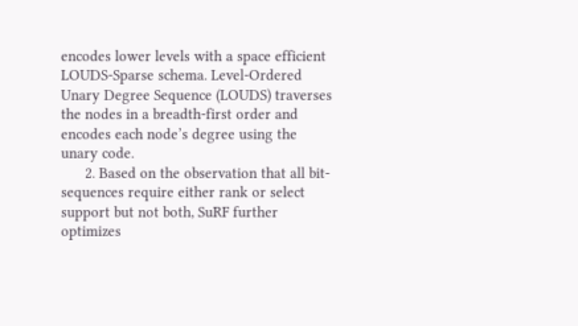encodes lower levels with a space efficient LOUDS-Sparse schema. Level-Ordered Unary Degree Sequence (LOUDS) traverses the nodes in a breadth-first order and encodes each node’s degree using the unary code.
      2. Based on the observation that all bit-sequences require either rank or select support but not both, SuRF further optimizes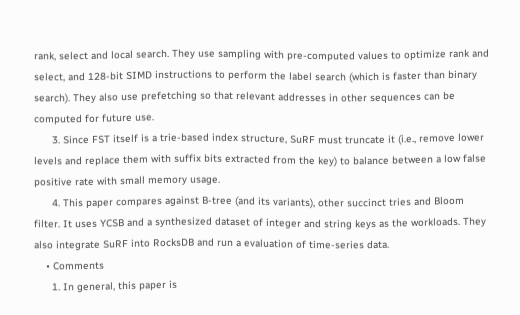rank, select and local search. They use sampling with pre-computed values to optimize rank and select, and 128-bit SIMD instructions to perform the label search (which is faster than binary search). They also use prefetching so that relevant addresses in other sequences can be computed for future use.
      3. Since FST itself is a trie-based index structure, SuRF must truncate it (i.e., remove lower levels and replace them with suffix bits extracted from the key) to balance between a low false positive rate with small memory usage.
      4. This paper compares against B-tree (and its variants), other succinct tries and Bloom filter. It uses YCSB and a synthesized dataset of integer and string keys as the workloads. They also integrate SuRF into RocksDB and run a evaluation of time-series data.
    • Comments
      1. In general, this paper is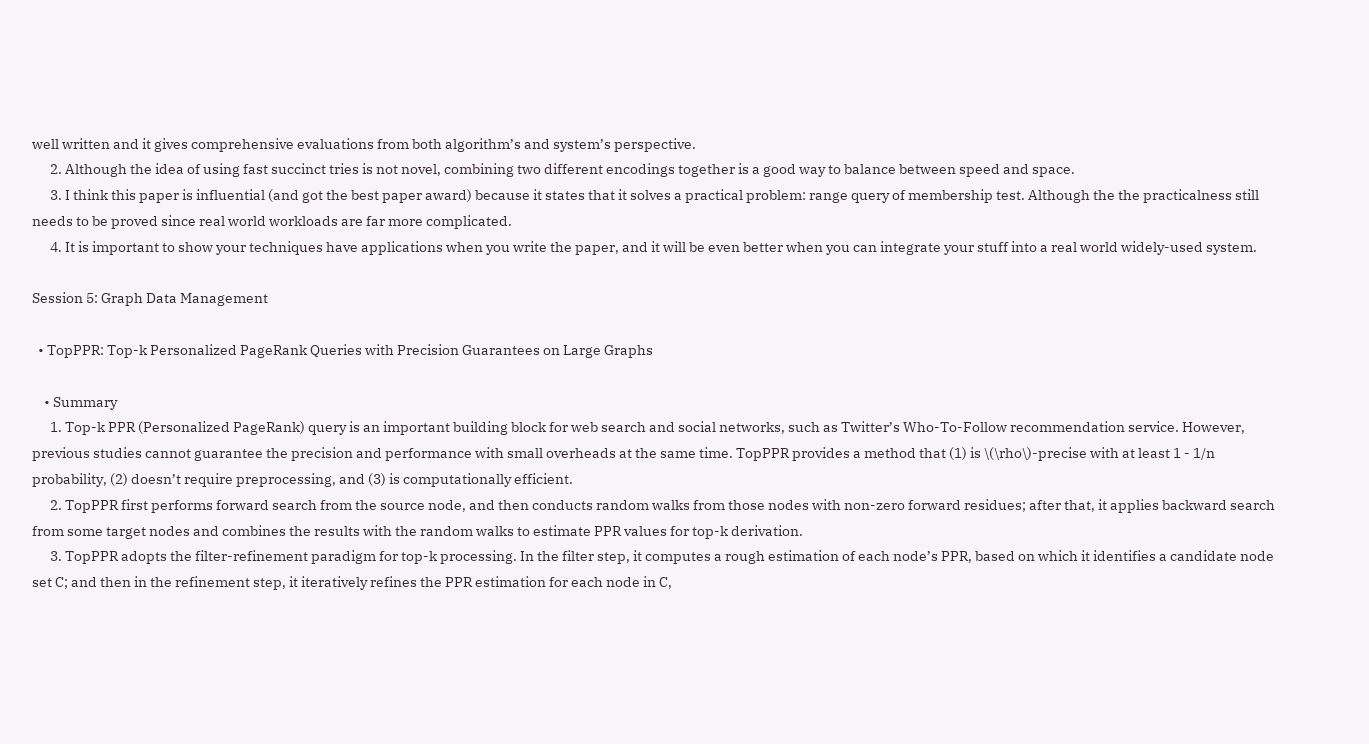well written and it gives comprehensive evaluations from both algorithm’s and system’s perspective.
      2. Although the idea of using fast succinct tries is not novel, combining two different encodings together is a good way to balance between speed and space.
      3. I think this paper is influential (and got the best paper award) because it states that it solves a practical problem: range query of membership test. Although the the practicalness still needs to be proved since real world workloads are far more complicated.
      4. It is important to show your techniques have applications when you write the paper, and it will be even better when you can integrate your stuff into a real world widely-used system.

Session 5: Graph Data Management

  • TopPPR: Top-k Personalized PageRank Queries with Precision Guarantees on Large Graphs

    • Summary
      1. Top-k PPR (Personalized PageRank) query is an important building block for web search and social networks, such as Twitter’s Who-To-Follow recommendation service. However, previous studies cannot guarantee the precision and performance with small overheads at the same time. TopPPR provides a method that (1) is \(\rho\)-precise with at least 1 - 1/n probability, (2) doesn’t require preprocessing, and (3) is computationally efficient.
      2. TopPPR first performs forward search from the source node, and then conducts random walks from those nodes with non-zero forward residues; after that, it applies backward search from some target nodes and combines the results with the random walks to estimate PPR values for top-k derivation.
      3. TopPPR adopts the filter-refinement paradigm for top-k processing. In the filter step, it computes a rough estimation of each node’s PPR, based on which it identifies a candidate node set C; and then in the refinement step, it iteratively refines the PPR estimation for each node in C,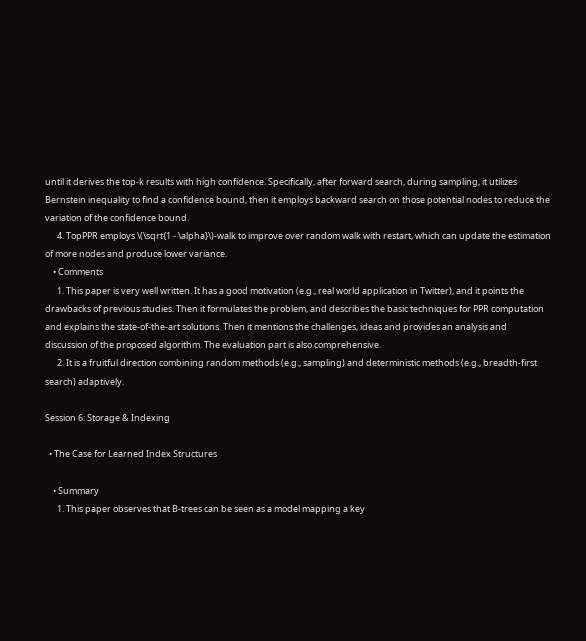until it derives the top-k results with high confidence. Specifically, after forward search, during sampling, it utilizes Bernstein inequality to find a confidence bound, then it employs backward search on those potential nodes to reduce the variation of the confidence bound.
      4. TopPPR employs \(\sqrt{1 - \alpha}\)-walk to improve over random walk with restart, which can update the estimation of more nodes and produce lower variance.
    • Comments
      1. This paper is very well written. It has a good motivation (e.g., real world application in Twitter), and it points the drawbacks of previous studies. Then it formulates the problem, and describes the basic techniques for PPR computation and explains the state-of-the-art solutions. Then it mentions the challenges, ideas and provides an analysis and discussion of the proposed algorithm. The evaluation part is also comprehensive.
      2. It is a fruitful direction combining random methods (e.g., sampling) and deterministic methods (e.g., breadth-first search) adaptively.

Session 6: Storage & Indexing

  • The Case for Learned Index Structures

    • Summary
      1. This paper observes that B-trees can be seen as a model mapping a key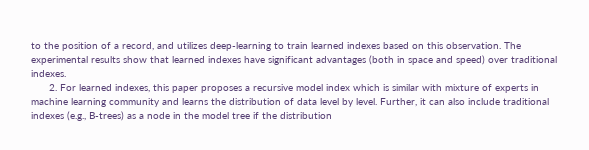to the position of a record, and utilizes deep-learning to train learned indexes based on this observation. The experimental results show that learned indexes have significant advantages (both in space and speed) over traditional indexes.
      2. For learned indexes, this paper proposes a recursive model index which is similar with mixture of experts in machine learning community and learns the distribution of data level by level. Further, it can also include traditional indexes (e.g., B-trees) as a node in the model tree if the distribution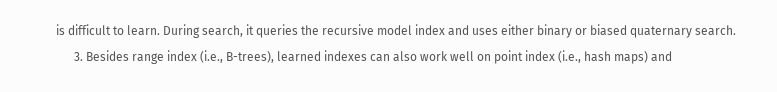is difficult to learn. During search, it queries the recursive model index and uses either binary or biased quaternary search.
      3. Besides range index (i.e., B-trees), learned indexes can also work well on point index (i.e., hash maps) and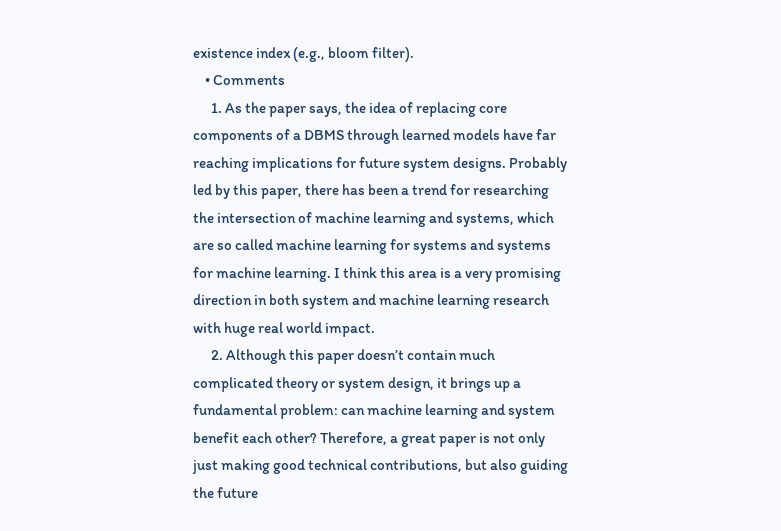existence index (e.g., bloom filter).
    • Comments
      1. As the paper says, the idea of replacing core components of a DBMS through learned models have far reaching implications for future system designs. Probably led by this paper, there has been a trend for researching the intersection of machine learning and systems, which are so called machine learning for systems and systems for machine learning. I think this area is a very promising direction in both system and machine learning research with huge real world impact.
      2. Although this paper doesn’t contain much complicated theory or system design, it brings up a fundamental problem: can machine learning and system benefit each other? Therefore, a great paper is not only just making good technical contributions, but also guiding the future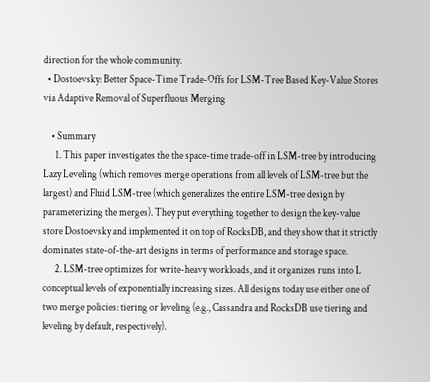direction for the whole community.
  • Dostoevsky: Better Space-Time Trade-Offs for LSM-Tree Based Key-Value Stores via Adaptive Removal of Superfluous Merging

    • Summary
      1. This paper investigates the the space-time trade-off in LSM-tree by introducing Lazy Leveling (which removes merge operations from all levels of LSM-tree but the largest) and Fluid LSM-tree (which generalizes the entire LSM-tree design by parameterizing the merges). They put everything together to design the key-value store Dostoevsky and implemented it on top of RocksDB, and they show that it strictly dominates state-of-the-art designs in terms of performance and storage space.
      2. LSM-tree optimizes for write-heavy workloads, and it organizes runs into L conceptual levels of exponentially increasing sizes. All designs today use either one of two merge policies: tiering or leveling (e.g., Cassandra and RocksDB use tiering and leveling by default, respectively).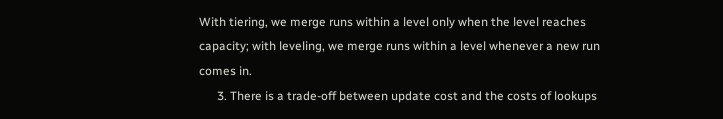With tiering, we merge runs within a level only when the level reaches capacity; with leveling, we merge runs within a level whenever a new run comes in.
      3. There is a trade-off between update cost and the costs of lookups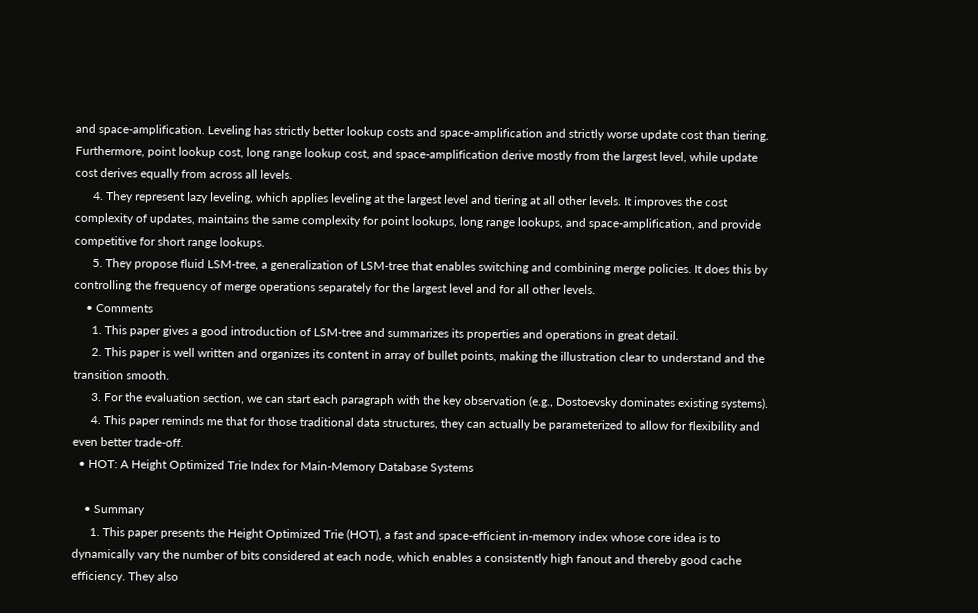and space-amplification. Leveling has strictly better lookup costs and space-amplification and strictly worse update cost than tiering. Furthermore, point lookup cost, long range lookup cost, and space-amplification derive mostly from the largest level, while update cost derives equally from across all levels.
      4. They represent lazy leveling, which applies leveling at the largest level and tiering at all other levels. It improves the cost complexity of updates, maintains the same complexity for point lookups, long range lookups, and space-amplification, and provide competitive for short range lookups.
      5. They propose fluid LSM-tree, a generalization of LSM-tree that enables switching and combining merge policies. It does this by controlling the frequency of merge operations separately for the largest level and for all other levels.
    • Comments
      1. This paper gives a good introduction of LSM-tree and summarizes its properties and operations in great detail.
      2. This paper is well written and organizes its content in array of bullet points, making the illustration clear to understand and the transition smooth.
      3. For the evaluation section, we can start each paragraph with the key observation (e.g., Dostoevsky dominates existing systems).
      4. This paper reminds me that for those traditional data structures, they can actually be parameterized to allow for flexibility and even better trade-off.
  • HOT: A Height Optimized Trie Index for Main-Memory Database Systems

    • Summary
      1. This paper presents the Height Optimized Trie (HOT), a fast and space-efficient in-memory index whose core idea is to dynamically vary the number of bits considered at each node, which enables a consistently high fanout and thereby good cache efficiency. They also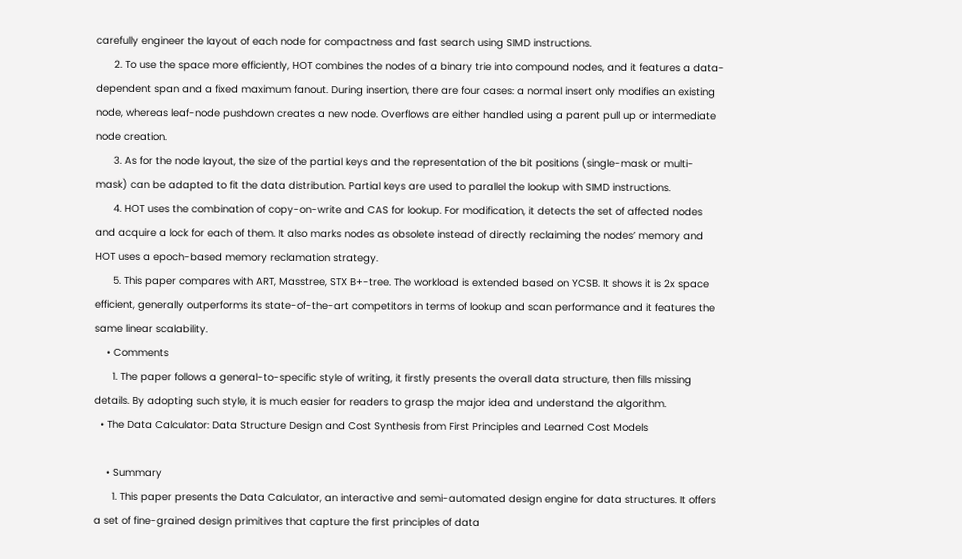carefully engineer the layout of each node for compactness and fast search using SIMD instructions.
      2. To use the space more efficiently, HOT combines the nodes of a binary trie into compound nodes, and it features a data-dependent span and a fixed maximum fanout. During insertion, there are four cases: a normal insert only modifies an existing node, whereas leaf-node pushdown creates a new node. Overflows are either handled using a parent pull up or intermediate node creation.
      3. As for the node layout, the size of the partial keys and the representation of the bit positions (single-mask or multi-mask) can be adapted to fit the data distribution. Partial keys are used to parallel the lookup with SIMD instructions.
      4. HOT uses the combination of copy-on-write and CAS for lookup. For modification, it detects the set of affected nodes and acquire a lock for each of them. It also marks nodes as obsolete instead of directly reclaiming the nodes’ memory and HOT uses a epoch-based memory reclamation strategy.
      5. This paper compares with ART, Masstree, STX B+-tree. The workload is extended based on YCSB. It shows it is 2x space efficient, generally outperforms its state-of-the-art competitors in terms of lookup and scan performance and it features the same linear scalability.
    • Comments
      1. The paper follows a general-to-specific style of writing, it firstly presents the overall data structure, then fills missing details. By adopting such style, it is much easier for readers to grasp the major idea and understand the algorithm.
  • The Data Calculator: Data Structure Design and Cost Synthesis from First Principles and Learned Cost Models

    • Summary
      1. This paper presents the Data Calculator, an interactive and semi-automated design engine for data structures. It offers a set of fine-grained design primitives that capture the first principles of data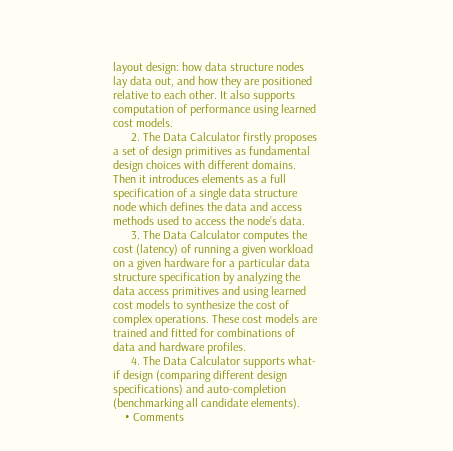layout design: how data structure nodes lay data out, and how they are positioned relative to each other. It also supports computation of performance using learned cost models.
      2. The Data Calculator firstly proposes a set of design primitives as fundamental design choices with different domains. Then it introduces elements as a full specification of a single data structure node which defines the data and access methods used to access the node’s data.
      3. The Data Calculator computes the cost (latency) of running a given workload on a given hardware for a particular data structure specification by analyzing the data access primitives and using learned cost models to synthesize the cost of complex operations. These cost models are trained and fitted for combinations of data and hardware profiles.
      4. The Data Calculator supports what-if design (comparing different design specifications) and auto-completion (benchmarking all candidate elements).
    • Comments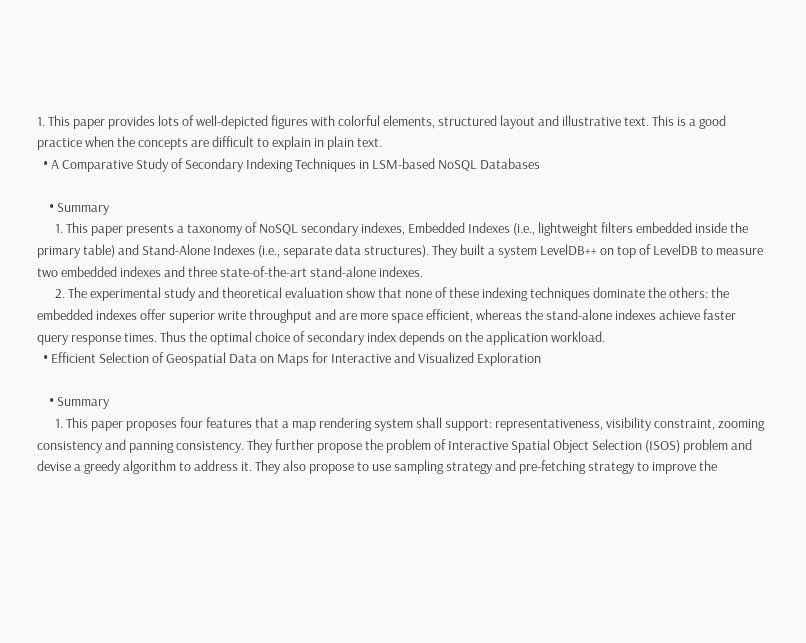1. This paper provides lots of well-depicted figures with colorful elements, structured layout and illustrative text. This is a good practice when the concepts are difficult to explain in plain text.
  • A Comparative Study of Secondary Indexing Techniques in LSM-based NoSQL Databases

    • Summary
      1. This paper presents a taxonomy of NoSQL secondary indexes, Embedded Indexes (i.e., lightweight filters embedded inside the primary table) and Stand-Alone Indexes (i.e., separate data structures). They built a system LevelDB++ on top of LevelDB to measure two embedded indexes and three state-of-the-art stand-alone indexes.
      2. The experimental study and theoretical evaluation show that none of these indexing techniques dominate the others: the embedded indexes offer superior write throughput and are more space efficient, whereas the stand-alone indexes achieve faster query response times. Thus the optimal choice of secondary index depends on the application workload.
  • Efficient Selection of Geospatial Data on Maps for Interactive and Visualized Exploration

    • Summary
      1. This paper proposes four features that a map rendering system shall support: representativeness, visibility constraint, zooming consistency and panning consistency. They further propose the problem of Interactive Spatial Object Selection (ISOS) problem and devise a greedy algorithm to address it. They also propose to use sampling strategy and pre-fetching strategy to improve the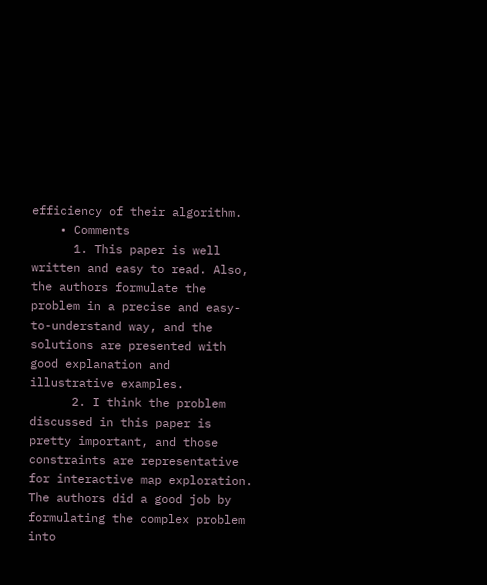efficiency of their algorithm.
    • Comments
      1. This paper is well written and easy to read. Also, the authors formulate the problem in a precise and easy-to-understand way, and the solutions are presented with good explanation and illustrative examples.
      2. I think the problem discussed in this paper is pretty important, and those constraints are representative for interactive map exploration. The authors did a good job by formulating the complex problem into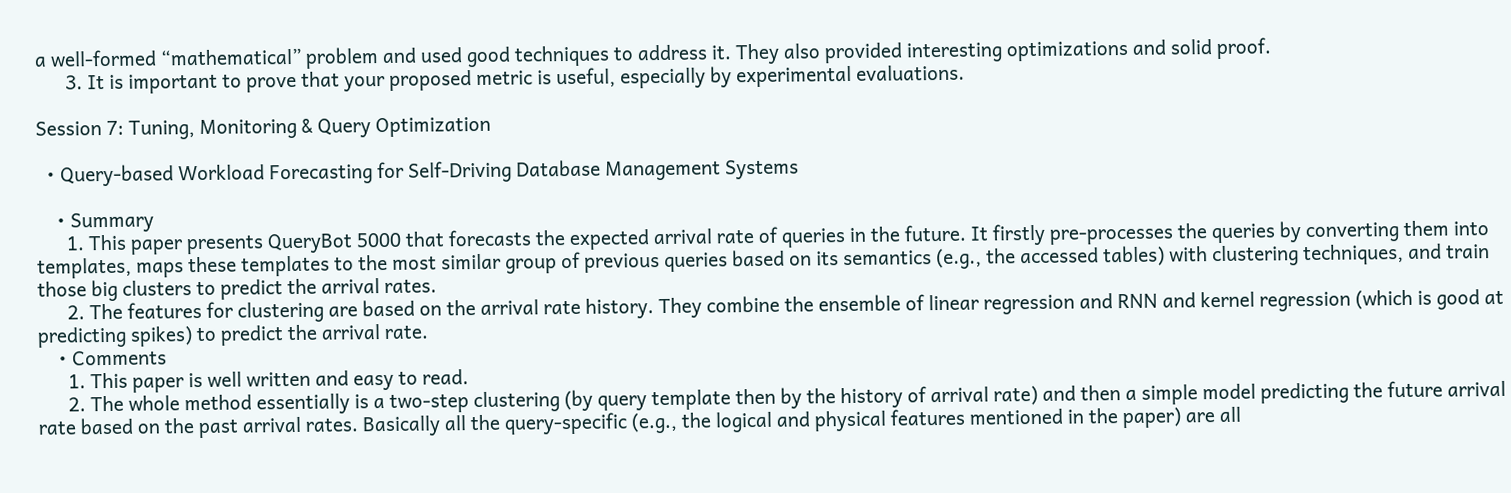a well-formed “mathematical” problem and used good techniques to address it. They also provided interesting optimizations and solid proof.
      3. It is important to prove that your proposed metric is useful, especially by experimental evaluations.

Session 7: Tuning, Monitoring & Query Optimization

  • Query-based Workload Forecasting for Self-Driving Database Management Systems

    • Summary
      1. This paper presents QueryBot 5000 that forecasts the expected arrival rate of queries in the future. It firstly pre-processes the queries by converting them into templates, maps these templates to the most similar group of previous queries based on its semantics (e.g., the accessed tables) with clustering techniques, and train those big clusters to predict the arrival rates.
      2. The features for clustering are based on the arrival rate history. They combine the ensemble of linear regression and RNN and kernel regression (which is good at predicting spikes) to predict the arrival rate.
    • Comments
      1. This paper is well written and easy to read.
      2. The whole method essentially is a two-step clustering (by query template then by the history of arrival rate) and then a simple model predicting the future arrival rate based on the past arrival rates. Basically all the query-specific (e.g., the logical and physical features mentioned in the paper) are all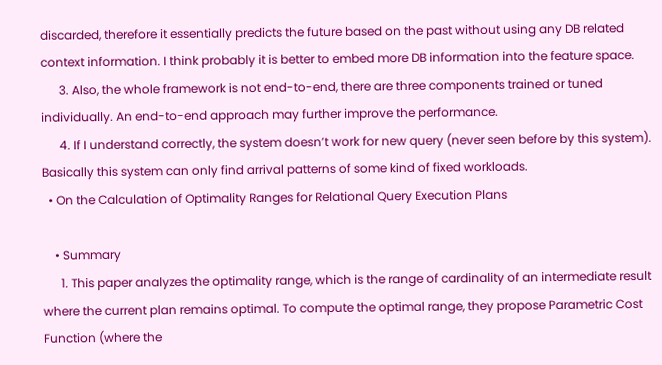discarded, therefore it essentially predicts the future based on the past without using any DB related context information. I think probably it is better to embed more DB information into the feature space.
      3. Also, the whole framework is not end-to-end, there are three components trained or tuned individually. An end-to-end approach may further improve the performance.
      4. If I understand correctly, the system doesn’t work for new query (never seen before by this system). Basically this system can only find arrival patterns of some kind of fixed workloads.
  • On the Calculation of Optimality Ranges for Relational Query Execution Plans

    • Summary
      1. This paper analyzes the optimality range, which is the range of cardinality of an intermediate result where the current plan remains optimal. To compute the optimal range, they propose Parametric Cost Function (where the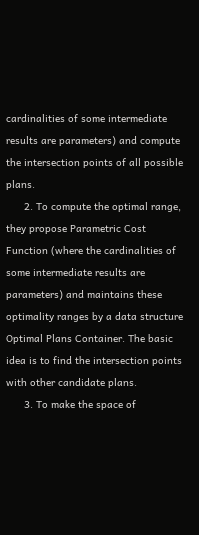cardinalities of some intermediate results are parameters) and compute the intersection points of all possible plans.
      2. To compute the optimal range, they propose Parametric Cost Function (where the cardinalities of some intermediate results are parameters) and maintains these optimality ranges by a data structure Optimal Plans Container. The basic idea is to find the intersection points with other candidate plans.
      3. To make the space of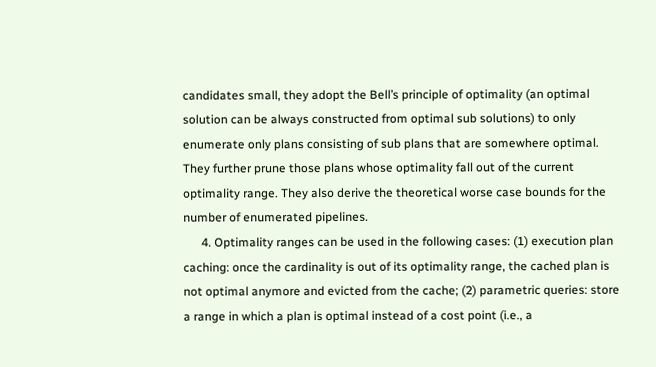candidates small, they adopt the Bell’s principle of optimality (an optimal solution can be always constructed from optimal sub solutions) to only enumerate only plans consisting of sub plans that are somewhere optimal. They further prune those plans whose optimality fall out of the current optimality range. They also derive the theoretical worse case bounds for the number of enumerated pipelines.
      4. Optimality ranges can be used in the following cases: (1) execution plan caching: once the cardinality is out of its optimality range, the cached plan is not optimal anymore and evicted from the cache; (2) parametric queries: store a range in which a plan is optimal instead of a cost point (i.e., a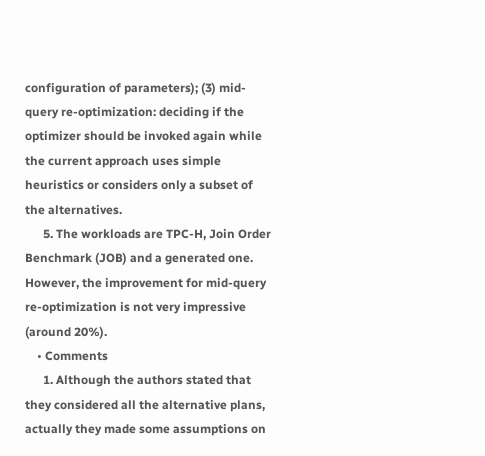configuration of parameters); (3) mid-query re-optimization: deciding if the optimizer should be invoked again while the current approach uses simple heuristics or considers only a subset of the alternatives.
      5. The workloads are TPC-H, Join Order Benchmark (JOB) and a generated one. However, the improvement for mid-query re-optimization is not very impressive (around 20%).
    • Comments
      1. Although the authors stated that they considered all the alternative plans, actually they made some assumptions on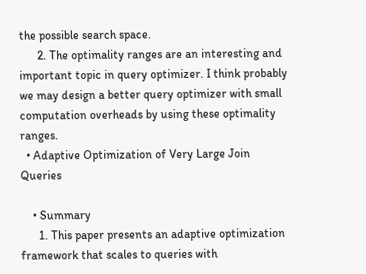the possible search space.
      2. The optimality ranges are an interesting and important topic in query optimizer. I think probably we may design a better query optimizer with small computation overheads by using these optimality ranges.
  • Adaptive Optimization of Very Large Join Queries

    • Summary
      1. This paper presents an adaptive optimization framework that scales to queries with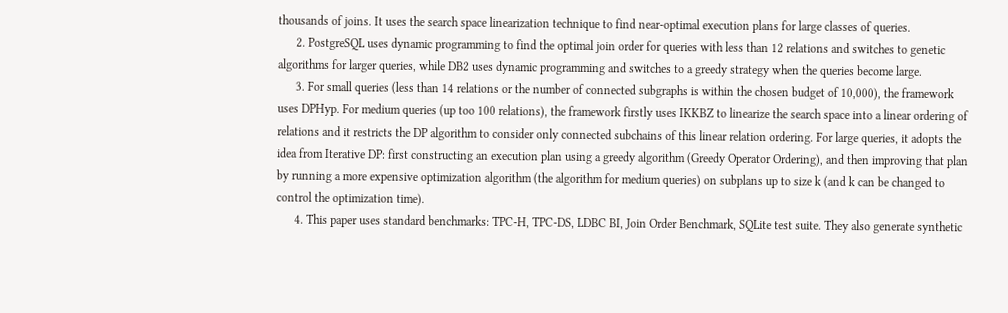thousands of joins. It uses the search space linearization technique to find near-optimal execution plans for large classes of queries.
      2. PostgreSQL uses dynamic programming to find the optimal join order for queries with less than 12 relations and switches to genetic algorithms for larger queries, while DB2 uses dynamic programming and switches to a greedy strategy when the queries become large.
      3. For small queries (less than 14 relations or the number of connected subgraphs is within the chosen budget of 10,000), the framework uses DPHyp. For medium queries (up too 100 relations), the framework firstly uses IKKBZ to linearize the search space into a linear ordering of relations and it restricts the DP algorithm to consider only connected subchains of this linear relation ordering. For large queries, it adopts the idea from Iterative DP: first constructing an execution plan using a greedy algorithm (Greedy Operator Ordering), and then improving that plan by running a more expensive optimization algorithm (the algorithm for medium queries) on subplans up to size k (and k can be changed to control the optimization time).
      4. This paper uses standard benchmarks: TPC-H, TPC-DS, LDBC BI, Join Order Benchmark, SQLite test suite. They also generate synthetic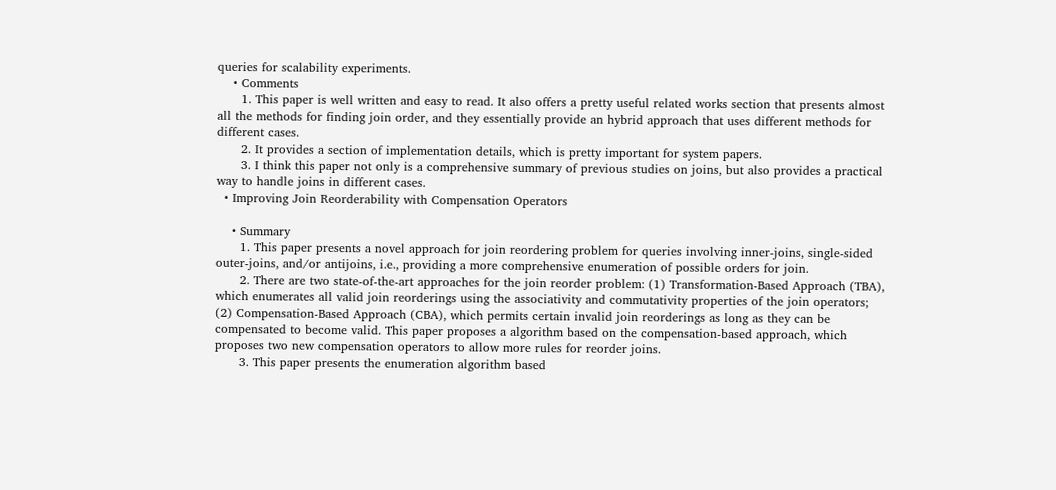queries for scalability experiments.
    • Comments
      1. This paper is well written and easy to read. It also offers a pretty useful related works section that presents almost all the methods for finding join order, and they essentially provide an hybrid approach that uses different methods for different cases.
      2. It provides a section of implementation details, which is pretty important for system papers.
      3. I think this paper not only is a comprehensive summary of previous studies on joins, but also provides a practical way to handle joins in different cases.
  • Improving Join Reorderability with Compensation Operators

    • Summary
      1. This paper presents a novel approach for join reordering problem for queries involving inner-joins, single-sided outer-joins, and/or antijoins, i.e., providing a more comprehensive enumeration of possible orders for join.
      2. There are two state-of-the-art approaches for the join reorder problem: (1) Transformation-Based Approach (TBA), which enumerates all valid join reorderings using the associativity and commutativity properties of the join operators; (2) Compensation-Based Approach (CBA), which permits certain invalid join reorderings as long as they can be compensated to become valid. This paper proposes a algorithm based on the compensation-based approach, which proposes two new compensation operators to allow more rules for reorder joins.
      3. This paper presents the enumeration algorithm based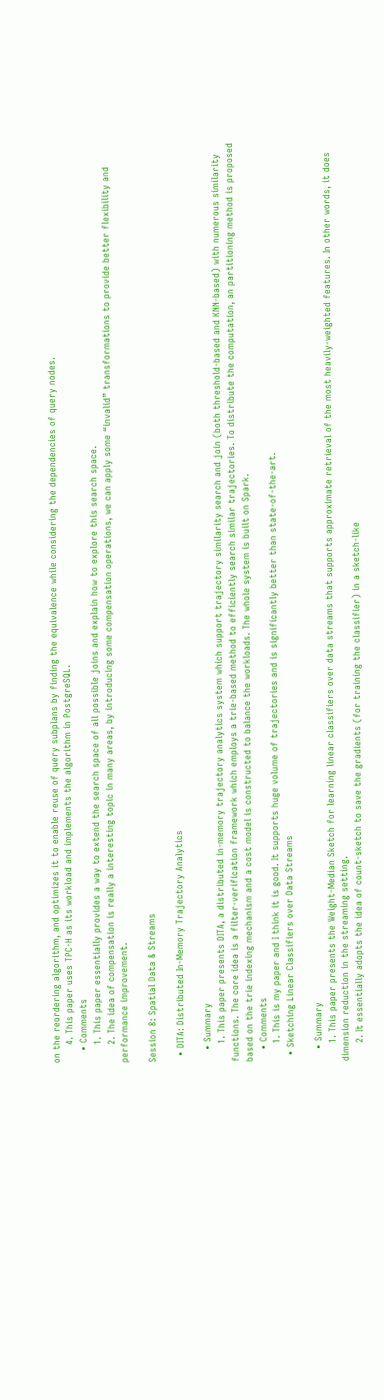on the reordering algorithm, and optimizes it to enable reuse of query subplans by finding the equivalence while considering the dependencies of query nodes.
      4. This paper uses TPC-H as its workload and implements the algorithm in PostgreSQL.
    • Comments
      1. This paper essentially provides a way to extend the search space of all possible joins and explain how to explore this search space.
      2. The idea of compensation is really a interesting topic in many areas, by introducing some compensation operations, we can apply some “invalid” transformations to provide better flexibility and performance improvement.

Session 8: Spatial Data & Streams

  • DITA: Distributed In-Memory Trajectory Analytics

    • Summary
      1. This paper presents DITA, a distributed in-memory trajectory analytics system which support trajectory similarity search and join (both threshold-based and KNN-based) with numerous similarity functions. The core idea is a filter-verification framework which employs a trie-based method to efficiently search similar trajectories. To distribute the computation, an partitioning method is proposed based on the trie indexing mechanism and a cost model is constructed to balance the workloads. The whole system is built on Spark.
    • Comments
      1. This is my paper and I think it is good. It supports huge volume of trajectories and is significantly better than state-of-the-art.
  • Sketching Linear Classifiers over Data Streams

    • Summary
      1. This paper presents the Weight-Median Sketch for learning linear classifiers over data streams that supports approximate retrieval of the most heavily-weighted features. In other words, it does dimension reduction in the streaming setting.
      2. It essentially adopts the idea of count-sketch to save the gradients (for training the classifier) in a sketch-like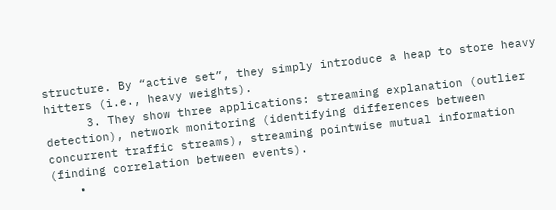structure. By “active set”, they simply introduce a heap to store heavy hitters (i.e., heavy weights).
      3. They show three applications: streaming explanation (outlier detection), network monitoring (identifying differences between concurrent traffic streams), streaming pointwise mutual information (finding correlation between events).
    •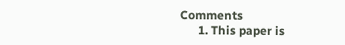Comments
      1. This paper is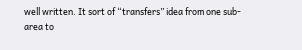well written. It sort of “transfers” idea from one sub-area to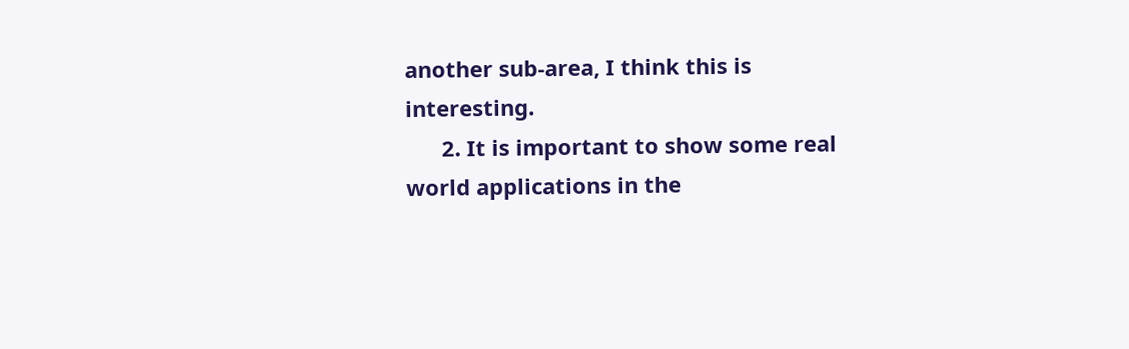another sub-area, I think this is interesting.
      2. It is important to show some real world applications in the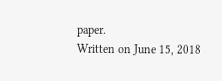paper.
Written on June 15, 2018